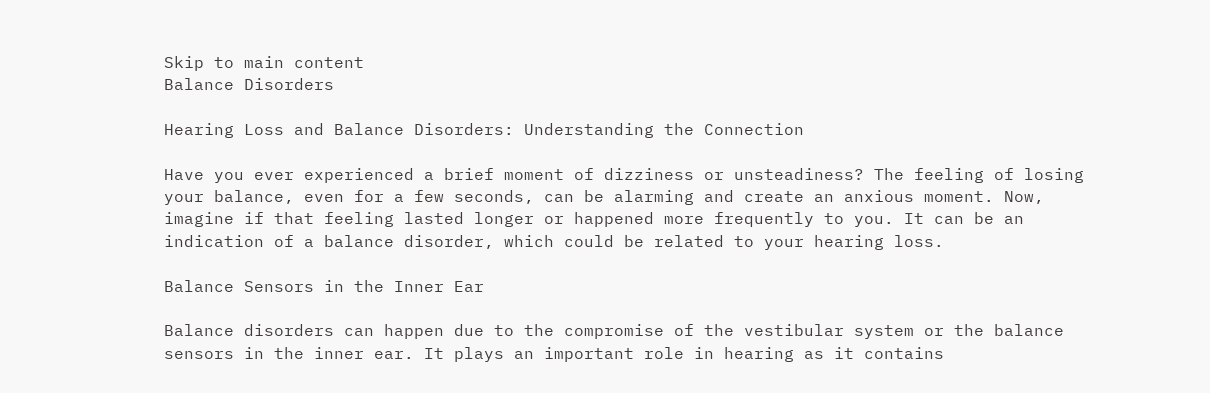Skip to main content
Balance Disorders

Hearing Loss and Balance Disorders: Understanding the Connection

Have you ever experienced a brief moment of dizziness or unsteadiness? The feeling of losing your balance, even for a few seconds, can be alarming and create an anxious moment. Now, imagine if that feeling lasted longer or happened more frequently to you. It can be an indication of a balance disorder, which could be related to your hearing loss.

Balance Sensors in the Inner Ear

Balance disorders can happen due to the compromise of the vestibular system or the balance sensors in the inner ear. It plays an important role in hearing as it contains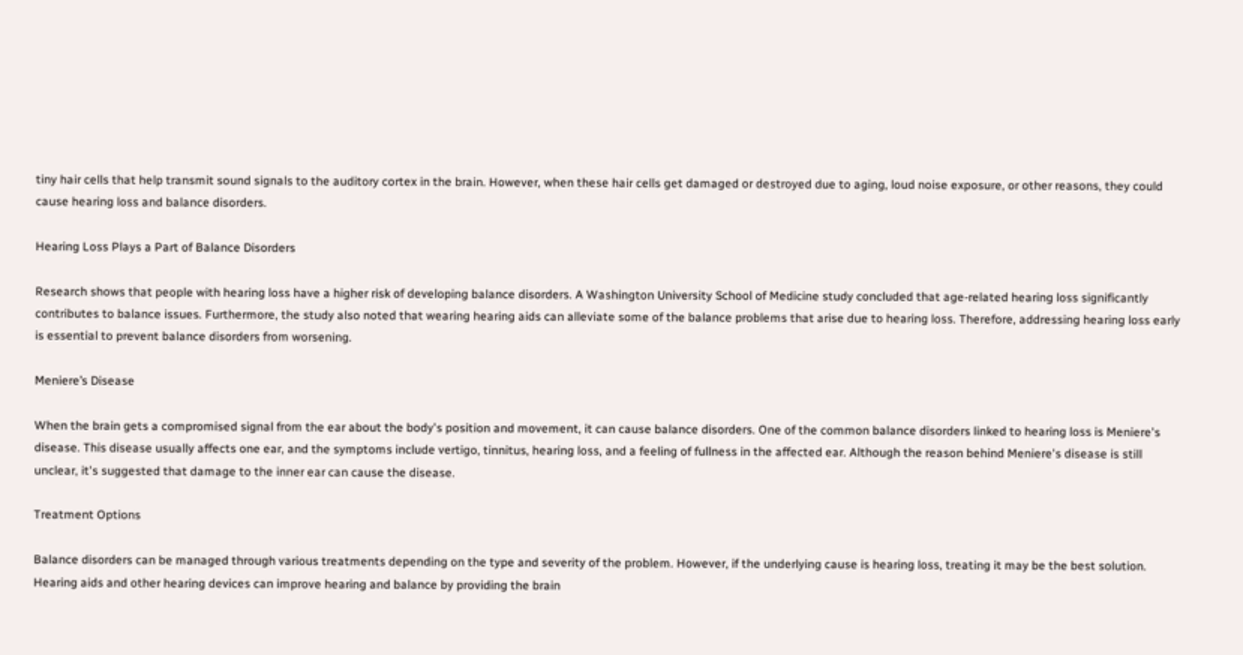tiny hair cells that help transmit sound signals to the auditory cortex in the brain. However, when these hair cells get damaged or destroyed due to aging, loud noise exposure, or other reasons, they could cause hearing loss and balance disorders.

Hearing Loss Plays a Part of Balance Disorders

Research shows that people with hearing loss have a higher risk of developing balance disorders. A Washington University School of Medicine study concluded that age-related hearing loss significantly contributes to balance issues. Furthermore, the study also noted that wearing hearing aids can alleviate some of the balance problems that arise due to hearing loss. Therefore, addressing hearing loss early is essential to prevent balance disorders from worsening.

Meniere’s Disease

When the brain gets a compromised signal from the ear about the body's position and movement, it can cause balance disorders. One of the common balance disorders linked to hearing loss is Meniere's disease. This disease usually affects one ear, and the symptoms include vertigo, tinnitus, hearing loss, and a feeling of fullness in the affected ear. Although the reason behind Meniere's disease is still unclear, it's suggested that damage to the inner ear can cause the disease.

Treatment Options

Balance disorders can be managed through various treatments depending on the type and severity of the problem. However, if the underlying cause is hearing loss, treating it may be the best solution. Hearing aids and other hearing devices can improve hearing and balance by providing the brain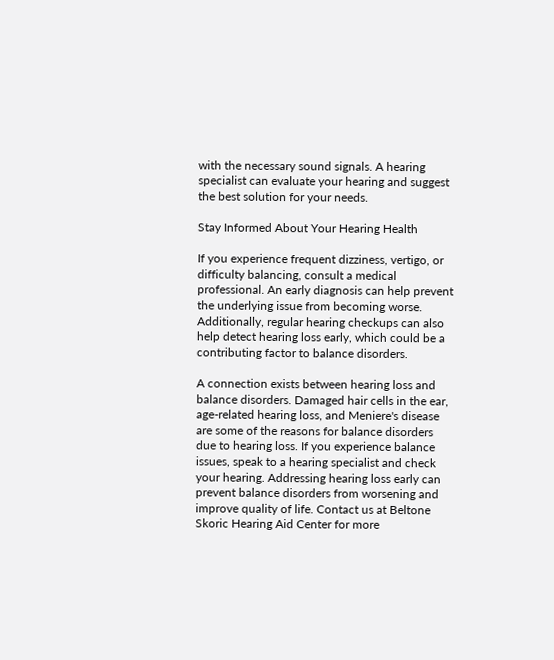with the necessary sound signals. A hearing specialist can evaluate your hearing and suggest the best solution for your needs.

Stay Informed About Your Hearing Health

If you experience frequent dizziness, vertigo, or difficulty balancing, consult a medical professional. An early diagnosis can help prevent the underlying issue from becoming worse. Additionally, regular hearing checkups can also help detect hearing loss early, which could be a contributing factor to balance disorders.

A connection exists between hearing loss and balance disorders. Damaged hair cells in the ear, age-related hearing loss, and Meniere's disease are some of the reasons for balance disorders due to hearing loss. If you experience balance issues, speak to a hearing specialist and check your hearing. Addressing hearing loss early can prevent balance disorders from worsening and improve quality of life. Contact us at Beltone Skoric Hearing Aid Center for more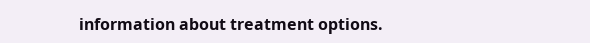information about treatment options.